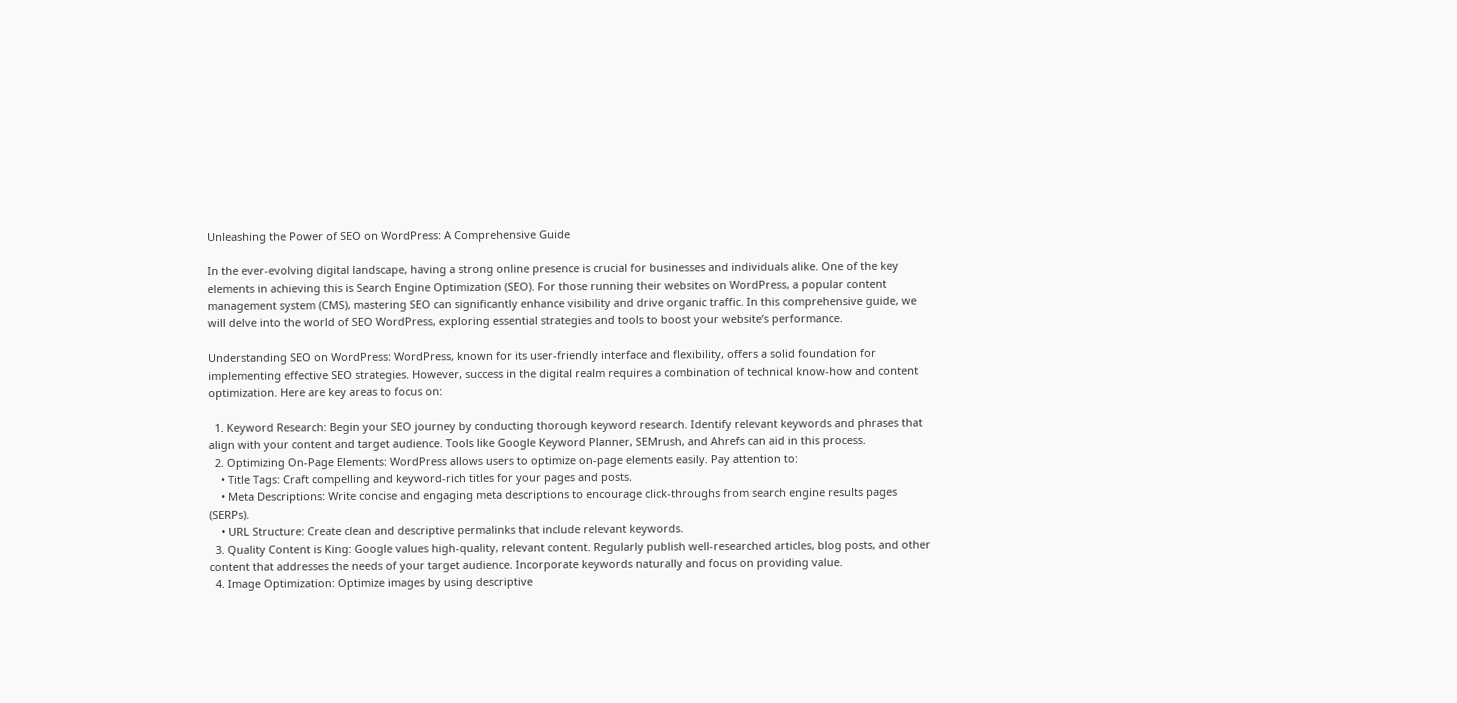Unleashing the Power of SEO on WordPress: A Comprehensive Guide

In the ever-evolving digital landscape, having a strong online presence is crucial for businesses and individuals alike. One of the key elements in achieving this is Search Engine Optimization (SEO). For those running their websites on WordPress, a popular content management system (CMS), mastering SEO can significantly enhance visibility and drive organic traffic. In this comprehensive guide, we will delve into the world of SEO WordPress, exploring essential strategies and tools to boost your website’s performance.

Understanding SEO on WordPress: WordPress, known for its user-friendly interface and flexibility, offers a solid foundation for implementing effective SEO strategies. However, success in the digital realm requires a combination of technical know-how and content optimization. Here are key areas to focus on:

  1. Keyword Research: Begin your SEO journey by conducting thorough keyword research. Identify relevant keywords and phrases that align with your content and target audience. Tools like Google Keyword Planner, SEMrush, and Ahrefs can aid in this process.
  2. Optimizing On-Page Elements: WordPress allows users to optimize on-page elements easily. Pay attention to:
    • Title Tags: Craft compelling and keyword-rich titles for your pages and posts.
    • Meta Descriptions: Write concise and engaging meta descriptions to encourage click-throughs from search engine results pages (SERPs).
    • URL Structure: Create clean and descriptive permalinks that include relevant keywords.
  3. Quality Content is King: Google values high-quality, relevant content. Regularly publish well-researched articles, blog posts, and other content that addresses the needs of your target audience. Incorporate keywords naturally and focus on providing value.
  4. Image Optimization: Optimize images by using descriptive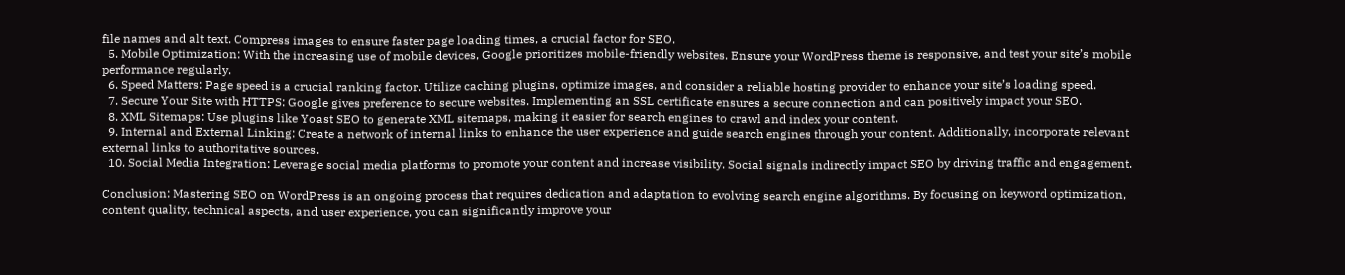file names and alt text. Compress images to ensure faster page loading times, a crucial factor for SEO.
  5. Mobile Optimization: With the increasing use of mobile devices, Google prioritizes mobile-friendly websites. Ensure your WordPress theme is responsive, and test your site’s mobile performance regularly.
  6. Speed Matters: Page speed is a crucial ranking factor. Utilize caching plugins, optimize images, and consider a reliable hosting provider to enhance your site’s loading speed.
  7. Secure Your Site with HTTPS: Google gives preference to secure websites. Implementing an SSL certificate ensures a secure connection and can positively impact your SEO.
  8. XML Sitemaps: Use plugins like Yoast SEO to generate XML sitemaps, making it easier for search engines to crawl and index your content.
  9. Internal and External Linking: Create a network of internal links to enhance the user experience and guide search engines through your content. Additionally, incorporate relevant external links to authoritative sources.
  10. Social Media Integration: Leverage social media platforms to promote your content and increase visibility. Social signals indirectly impact SEO by driving traffic and engagement.

Conclusion: Mastering SEO on WordPress is an ongoing process that requires dedication and adaptation to evolving search engine algorithms. By focusing on keyword optimization, content quality, technical aspects, and user experience, you can significantly improve your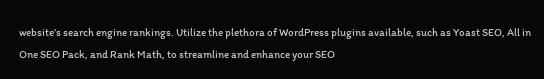website’s search engine rankings. Utilize the plethora of WordPress plugins available, such as Yoast SEO, All in One SEO Pack, and Rank Math, to streamline and enhance your SEO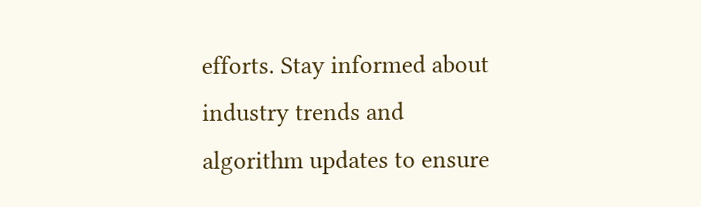efforts. Stay informed about industry trends and algorithm updates to ensure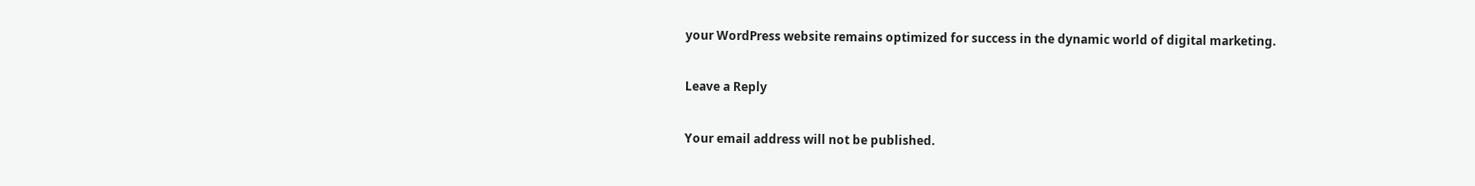your WordPress website remains optimized for success in the dynamic world of digital marketing.

Leave a Reply

Your email address will not be published.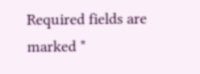Required fields are marked *